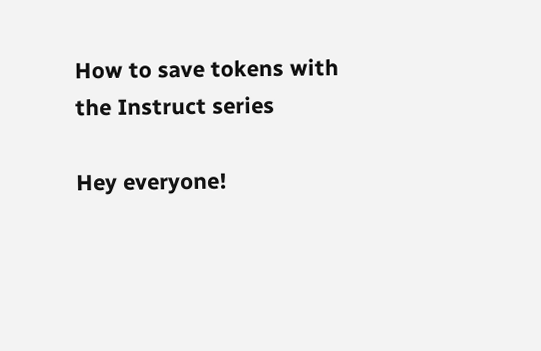How to save tokens with the Instruct series

Hey everyone!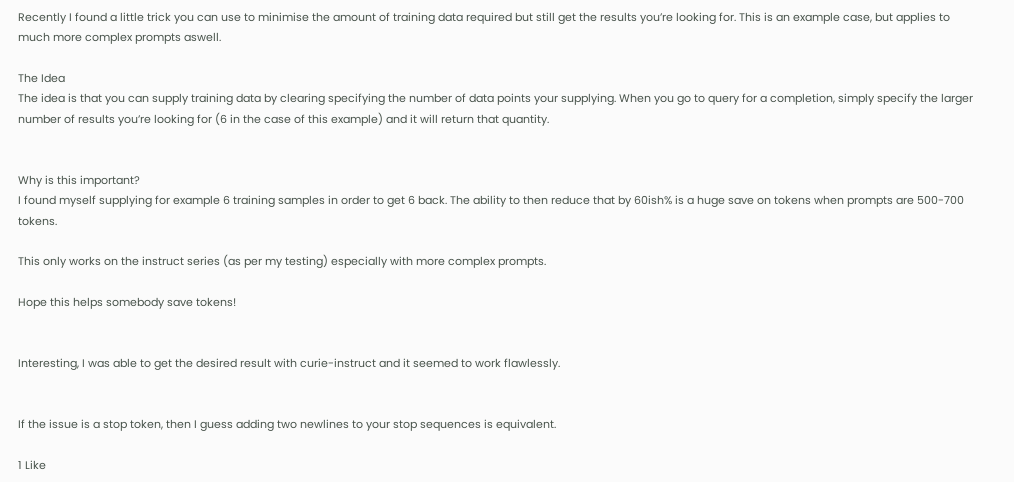Recently I found a little trick you can use to minimise the amount of training data required but still get the results you’re looking for. This is an example case, but applies to much more complex prompts aswell.

The Idea
The idea is that you can supply training data by clearing specifying the number of data points your supplying. When you go to query for a completion, simply specify the larger number of results you’re looking for (6 in the case of this example) and it will return that quantity.


Why is this important?
I found myself supplying for example 6 training samples in order to get 6 back. The ability to then reduce that by 60ish% is a huge save on tokens when prompts are 500-700 tokens.

This only works on the instruct series (as per my testing) especially with more complex prompts.

Hope this helps somebody save tokens!


Interesting, I was able to get the desired result with curie-instruct and it seemed to work flawlessly.


If the issue is a stop token, then I guess adding two newlines to your stop sequences is equivalent.

1 Like